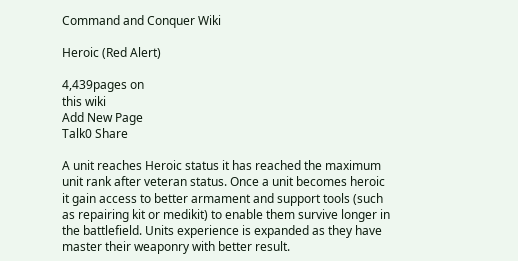Command and Conquer Wiki

Heroic (Red Alert)

4,439pages on
this wiki
Add New Page
Talk0 Share

A unit reaches Heroic status it has reached the maximum unit rank after veteran status. Once a unit becomes heroic it gain access to better armament and support tools (such as repairing kit or medikit) to enable them survive longer in the battlefield. Units experience is expanded as they have master their weaponry with better result.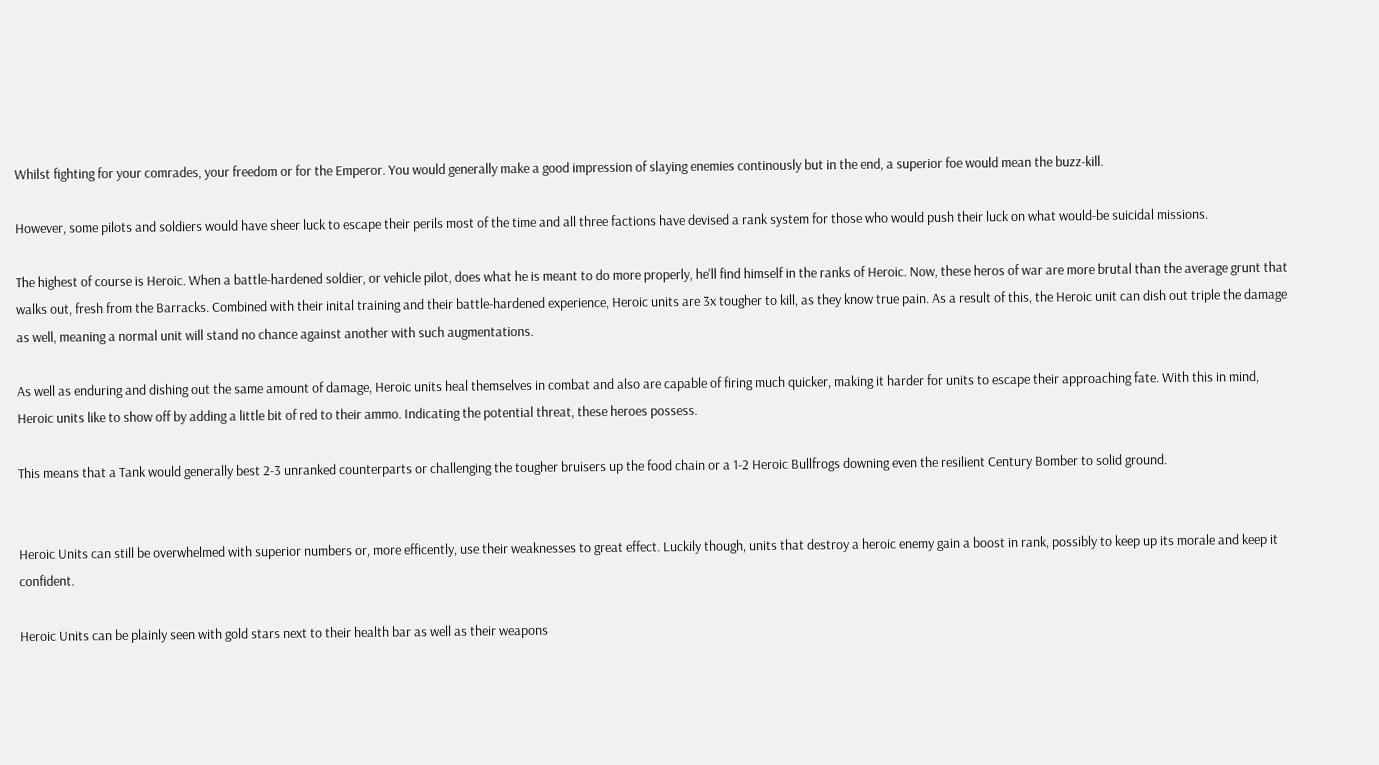Whilst fighting for your comrades, your freedom or for the Emperor. You would generally make a good impression of slaying enemies continously but in the end, a superior foe would mean the buzz-kill.

However, some pilots and soldiers would have sheer luck to escape their perils most of the time and all three factions have devised a rank system for those who would push their luck on what would-be suicidal missions.

The highest of course is Heroic. When a battle-hardened soldier, or vehicle pilot, does what he is meant to do more properly, he'll find himself in the ranks of Heroic. Now, these heros of war are more brutal than the average grunt that walks out, fresh from the Barracks. Combined with their inital training and their battle-hardened experience, Heroic units are 3x tougher to kill, as they know true pain. As a result of this, the Heroic unit can dish out triple the damage as well, meaning a normal unit will stand no chance against another with such augmentations.

As well as enduring and dishing out the same amount of damage, Heroic units heal themselves in combat and also are capable of firing much quicker, making it harder for units to escape their approaching fate. With this in mind, Heroic units like to show off by adding a little bit of red to their ammo. Indicating the potential threat, these heroes possess.

This means that a Tank would generally best 2-3 unranked counterparts or challenging the tougher bruisers up the food chain or a 1-2 Heroic Bullfrogs downing even the resilient Century Bomber to solid ground.


Heroic Units can still be overwhelmed with superior numbers or, more efficently, use their weaknesses to great effect. Luckily though, units that destroy a heroic enemy gain a boost in rank, possibly to keep up its morale and keep it confident.

Heroic Units can be plainly seen with gold stars next to their health bar as well as their weapons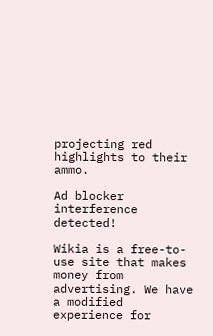projecting red highlights to their ammo.

Ad blocker interference detected!

Wikia is a free-to-use site that makes money from advertising. We have a modified experience for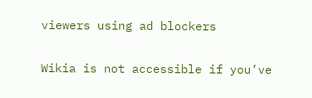viewers using ad blockers

Wikia is not accessible if you’ve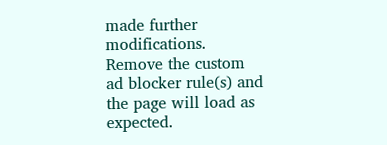made further modifications. Remove the custom ad blocker rule(s) and the page will load as expected.